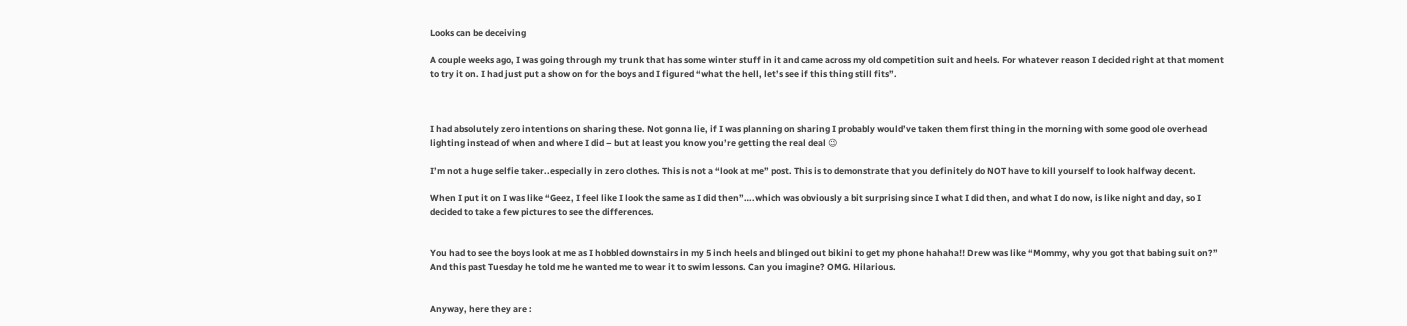Looks can be deceiving

A couple weeks ago, I was going through my trunk that has some winter stuff in it and came across my old competition suit and heels. For whatever reason I decided right at that moment to try it on. I had just put a show on for the boys and I figured “what the hell, let’s see if this thing still fits”.



I had absolutely zero intentions on sharing these. Not gonna lie, if I was planning on sharing I probably would’ve taken them first thing in the morning with some good ole overhead lighting instead of when and where I did – but at least you know you’re getting the real deal 😉

I’m not a huge selfie taker..especially in zero clothes. This is not a “look at me” post. This is to demonstrate that you definitely do NOT have to kill yourself to look halfway decent.

When I put it on I was like “Geez, I feel like I look the same as I did then”….which was obviously a bit surprising since I what I did then, and what I do now, is like night and day, so I decided to take a few pictures to see the differences.


You had to see the boys look at me as I hobbled downstairs in my 5 inch heels and blinged out bikini to get my phone hahaha!! Drew was like “Mommy, why you got that babing suit on?” And this past Tuesday he told me he wanted me to wear it to swim lessons. Can you imagine? OMG. Hilarious.


Anyway, here they are :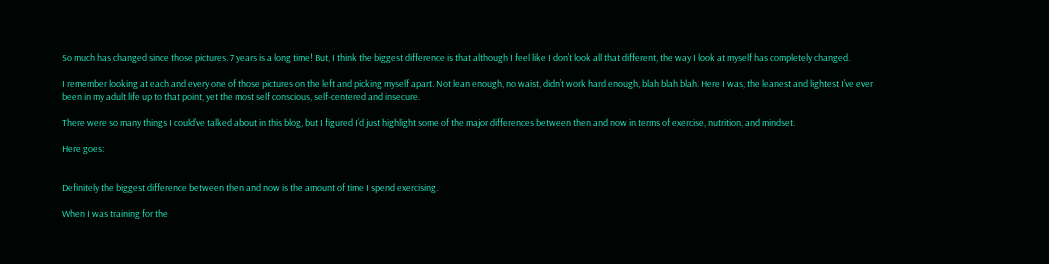So much has changed since those pictures. 7 years is a long time! But, I think the biggest difference is that although I feel like I don’t look all that different, the way I look at myself has completely changed.

I remember looking at each and every one of those pictures on the left and picking myself apart. Not lean enough, no waist, didn’t work hard enough, blah blah blah. Here I was, the leanest and lightest I’ve ever been in my adult life up to that point, yet the most self conscious, self-centered and insecure.

There were so many things I could’ve talked about in this blog, but I figured I’d just highlight some of the major differences between then and now in terms of exercise, nutrition, and mindset.

Here goes:


Definitely the biggest difference between then and now is the amount of time I spend exercising.

When I was training for the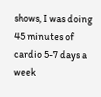shows, I was doing 45 minutes of cardio 5-7 days a week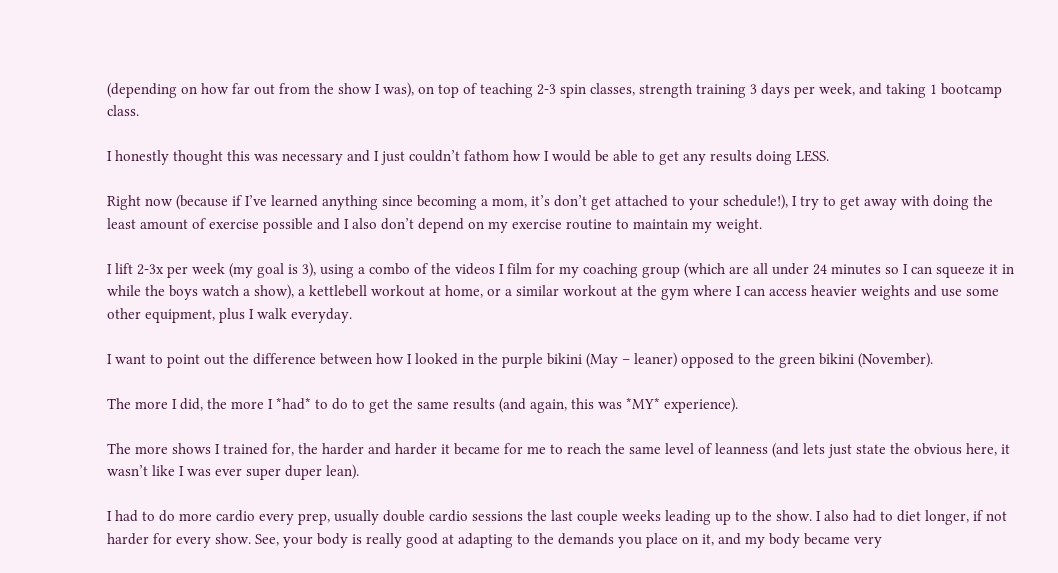(depending on how far out from the show I was), on top of teaching 2-3 spin classes, strength training 3 days per week, and taking 1 bootcamp class.

I honestly thought this was necessary and I just couldn’t fathom how I would be able to get any results doing LESS.

Right now (because if I’ve learned anything since becoming a mom, it’s don’t get attached to your schedule!), I try to get away with doing the least amount of exercise possible and I also don’t depend on my exercise routine to maintain my weight.

I lift 2-3x per week (my goal is 3), using a combo of the videos I film for my coaching group (which are all under 24 minutes so I can squeeze it in while the boys watch a show), a kettlebell workout at home, or a similar workout at the gym where I can access heavier weights and use some other equipment, plus I walk everyday.

I want to point out the difference between how I looked in the purple bikini (May – leaner) opposed to the green bikini (November).

The more I did, the more I *had* to do to get the same results (and again, this was *MY* experience).

The more shows I trained for, the harder and harder it became for me to reach the same level of leanness (and lets just state the obvious here, it wasn’t like I was ever super duper lean).

I had to do more cardio every prep, usually double cardio sessions the last couple weeks leading up to the show. I also had to diet longer, if not harder for every show. See, your body is really good at adapting to the demands you place on it, and my body became very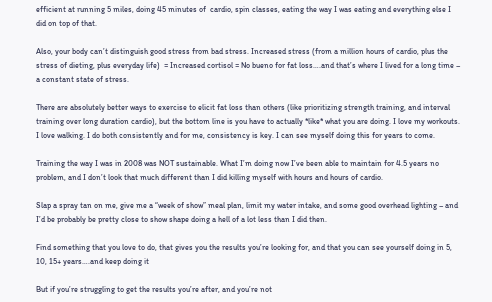efficient at running 5 miles, doing 45 minutes of  cardio, spin classes, eating the way I was eating and everything else I did on top of that.

Also, your body can’t distinguish good stress from bad stress. Increased stress (from a million hours of cardio, plus the stress of dieting, plus everyday life)  = Increased cortisol = No bueno for fat loss….and that’s where I lived for a long time – a constant state of stress.

There are absolutely better ways to exercise to elicit fat loss than others (like prioritizing strength training, and interval training over long duration cardio), but the bottom line is you have to actually *like* what you are doing. I love my workouts. I love walking. I do both consistently and for me, consistency is key. I can see myself doing this for years to come.

Training the way I was in 2008 was NOT sustainable. What I’m doing now I’ve been able to maintain for 4.5 years no problem, and I don’t look that much different than I did killing myself with hours and hours of cardio.

Slap a spray tan on me, give me a “week of show” meal plan, limit my water intake, and some good overhead lighting – and I’d be probably be pretty close to show shape doing a hell of a lot less than I did then.

Find something that you love to do, that gives you the results you’re looking for, and that you can see yourself doing in 5, 10, 15+ years….and keep doing it

But if you’re struggling to get the results you’re after, and you’re not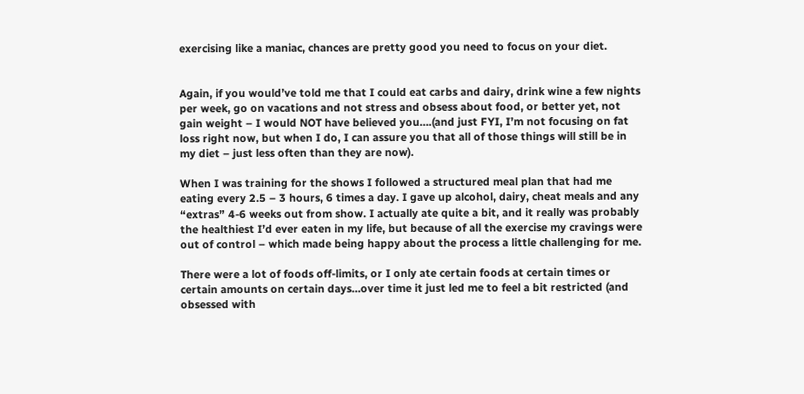exercising like a maniac, chances are pretty good you need to focus on your diet.


Again, if you would’ve told me that I could eat carbs and dairy, drink wine a few nights per week, go on vacations and not stress and obsess about food, or better yet, not gain weight – I would NOT have believed you….(and just FYI, I’m not focusing on fat loss right now, but when I do, I can assure you that all of those things will still be in my diet – just less often than they are now).

When I was training for the shows I followed a structured meal plan that had me eating every 2.5 – 3 hours, 6 times a day. I gave up alcohol, dairy, cheat meals and any “extras” 4-6 weeks out from show. I actually ate quite a bit, and it really was probably the healthiest I’d ever eaten in my life, but because of all the exercise my cravings were out of control – which made being happy about the process a little challenging for me.

There were a lot of foods off-limits, or I only ate certain foods at certain times or certain amounts on certain days…over time it just led me to feel a bit restricted (and obsessed with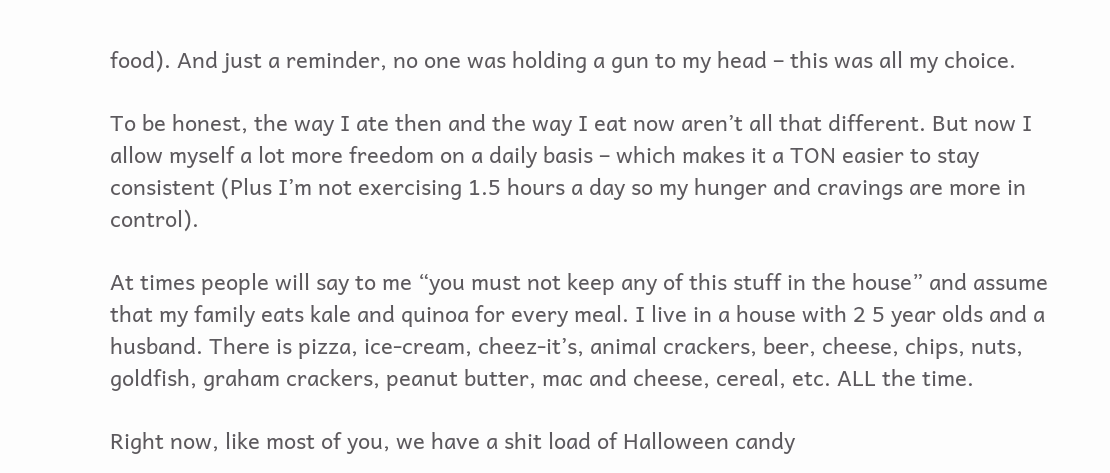food). And just a reminder, no one was holding a gun to my head – this was all my choice.

To be honest, the way I ate then and the way I eat now aren’t all that different. But now I allow myself a lot more freedom on a daily basis – which makes it a TON easier to stay consistent (Plus I’m not exercising 1.5 hours a day so my hunger and cravings are more in control).

At times people will say to me “you must not keep any of this stuff in the house” and assume that my family eats kale and quinoa for every meal. I live in a house with 2 5 year olds and a husband. There is pizza, ice-cream, cheez-it’s, animal crackers, beer, cheese, chips, nuts, goldfish, graham crackers, peanut butter, mac and cheese, cereal, etc. ALL the time.

Right now, like most of you, we have a shit load of Halloween candy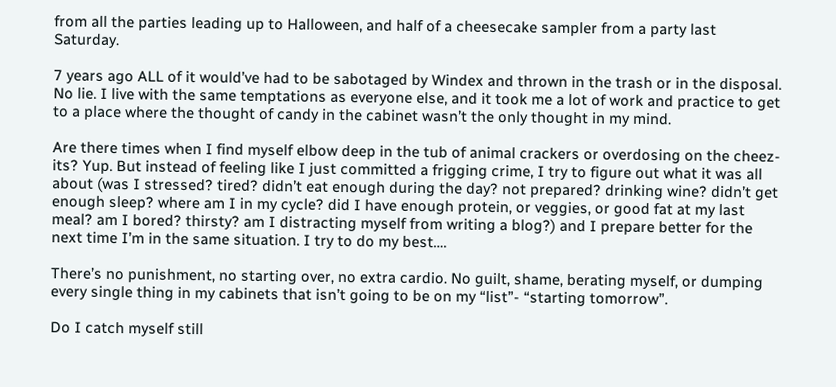from all the parties leading up to Halloween, and half of a cheesecake sampler from a party last Saturday.

7 years ago ALL of it would’ve had to be sabotaged by Windex and thrown in the trash or in the disposal. No lie. I live with the same temptations as everyone else, and it took me a lot of work and practice to get to a place where the thought of candy in the cabinet wasn’t the only thought in my mind.

Are there times when I find myself elbow deep in the tub of animal crackers or overdosing on the cheez-its? Yup. But instead of feeling like I just committed a frigging crime, I try to figure out what it was all about (was I stressed? tired? didn’t eat enough during the day? not prepared? drinking wine? didn’t get enough sleep? where am I in my cycle? did I have enough protein, or veggies, or good fat at my last meal? am I bored? thirsty? am I distracting myself from writing a blog?) and I prepare better for the next time I’m in the same situation. I try to do my best….

There’s no punishment, no starting over, no extra cardio. No guilt, shame, berating myself, or dumping every single thing in my cabinets that isn’t going to be on my “list”- “starting tomorrow”.

Do I catch myself still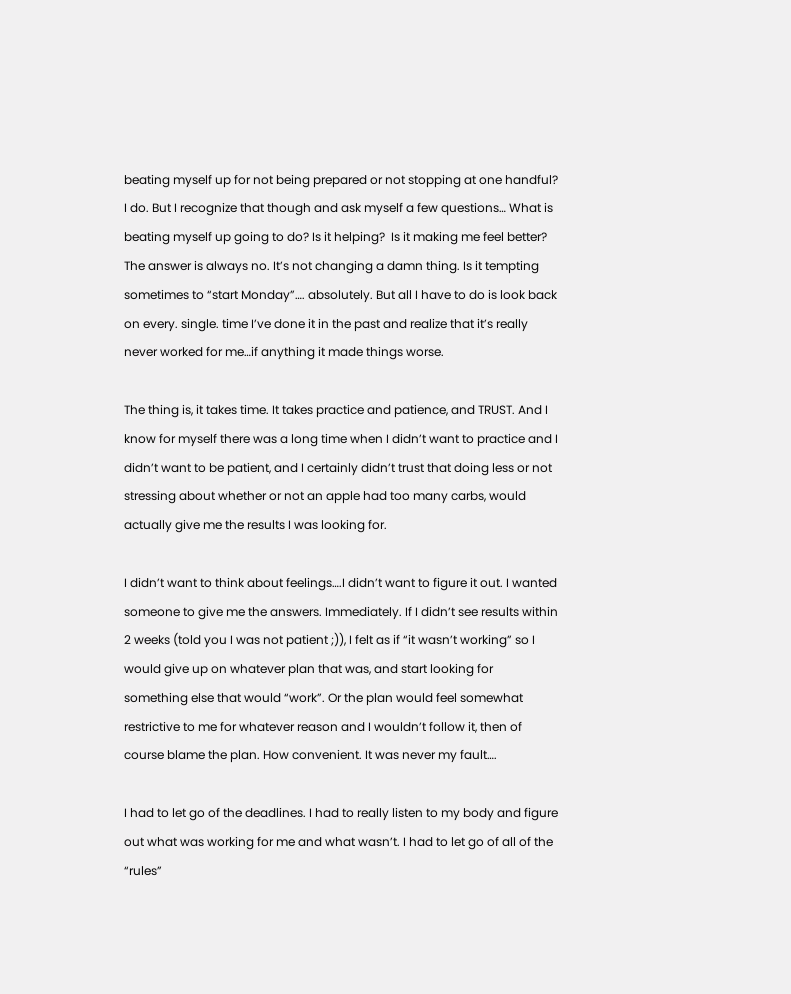beating myself up for not being prepared or not stopping at one handful? I do. But I recognize that though and ask myself a few questions… What is beating myself up going to do? Is it helping?  Is it making me feel better? The answer is always no. It’s not changing a damn thing. Is it tempting sometimes to “start Monday”…. absolutely. But all I have to do is look back on every. single. time I’ve done it in the past and realize that it’s really never worked for me…if anything it made things worse.

The thing is, it takes time. It takes practice and patience, and TRUST. And I know for myself there was a long time when I didn’t want to practice and I didn’t want to be patient, and I certainly didn’t trust that doing less or not stressing about whether or not an apple had too many carbs, would actually give me the results I was looking for.

I didn’t want to think about feelings….I didn’t want to figure it out. I wanted someone to give me the answers. Immediately. If I didn’t see results within 2 weeks (told you I was not patient ;)), I felt as if “it wasn’t working” so I would give up on whatever plan that was, and start looking for something else that would “work”. Or the plan would feel somewhat restrictive to me for whatever reason and I wouldn’t follow it, then of course blame the plan. How convenient. It was never my fault….

I had to let go of the deadlines. I had to really listen to my body and figure out what was working for me and what wasn’t. I had to let go of all of the “rules”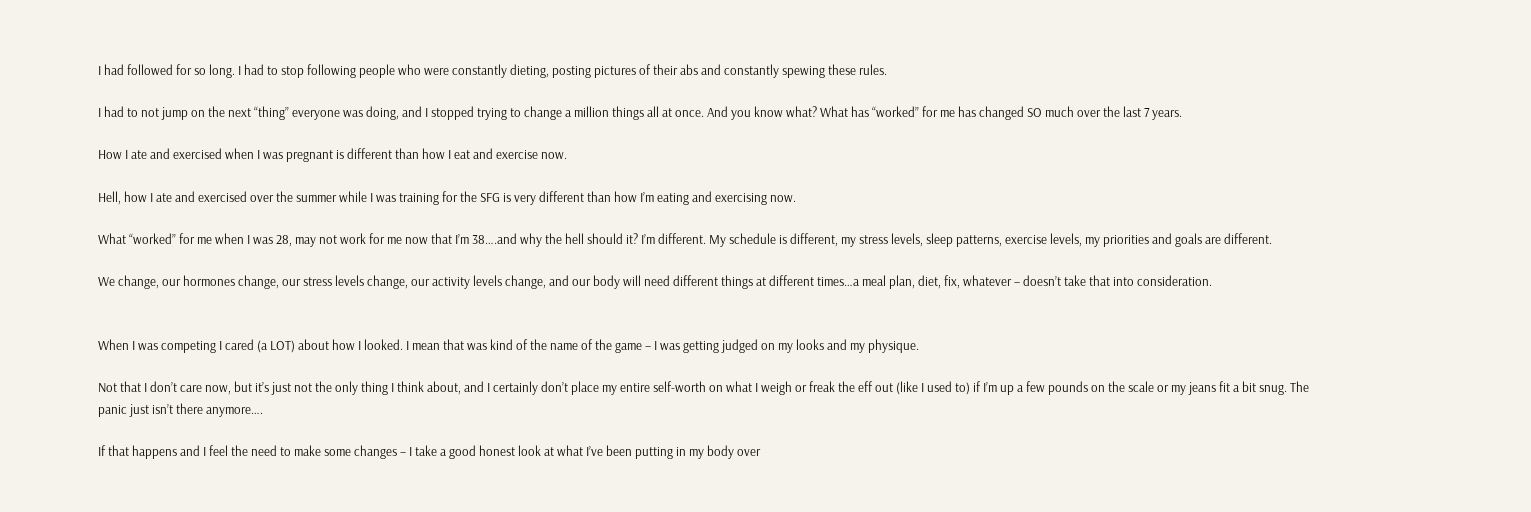I had followed for so long. I had to stop following people who were constantly dieting, posting pictures of their abs and constantly spewing these rules.

I had to not jump on the next “thing” everyone was doing, and I stopped trying to change a million things all at once. And you know what? What has “worked” for me has changed SO much over the last 7 years.

How I ate and exercised when I was pregnant is different than how I eat and exercise now.

Hell, how I ate and exercised over the summer while I was training for the SFG is very different than how I’m eating and exercising now.

What “worked” for me when I was 28, may not work for me now that I’m 38….and why the hell should it? I’m different. My schedule is different, my stress levels, sleep patterns, exercise levels, my priorities and goals are different.

We change, our hormones change, our stress levels change, our activity levels change, and our body will need different things at different times…a meal plan, diet, fix, whatever – doesn’t take that into consideration.


When I was competing I cared (a LOT) about how I looked. I mean that was kind of the name of the game – I was getting judged on my looks and my physique.

Not that I don’t care now, but it’s just not the only thing I think about, and I certainly don’t place my entire self-worth on what I weigh or freak the eff out (like I used to) if I’m up a few pounds on the scale or my jeans fit a bit snug. The panic just isn’t there anymore….

If that happens and I feel the need to make some changes – I take a good honest look at what I’ve been putting in my body over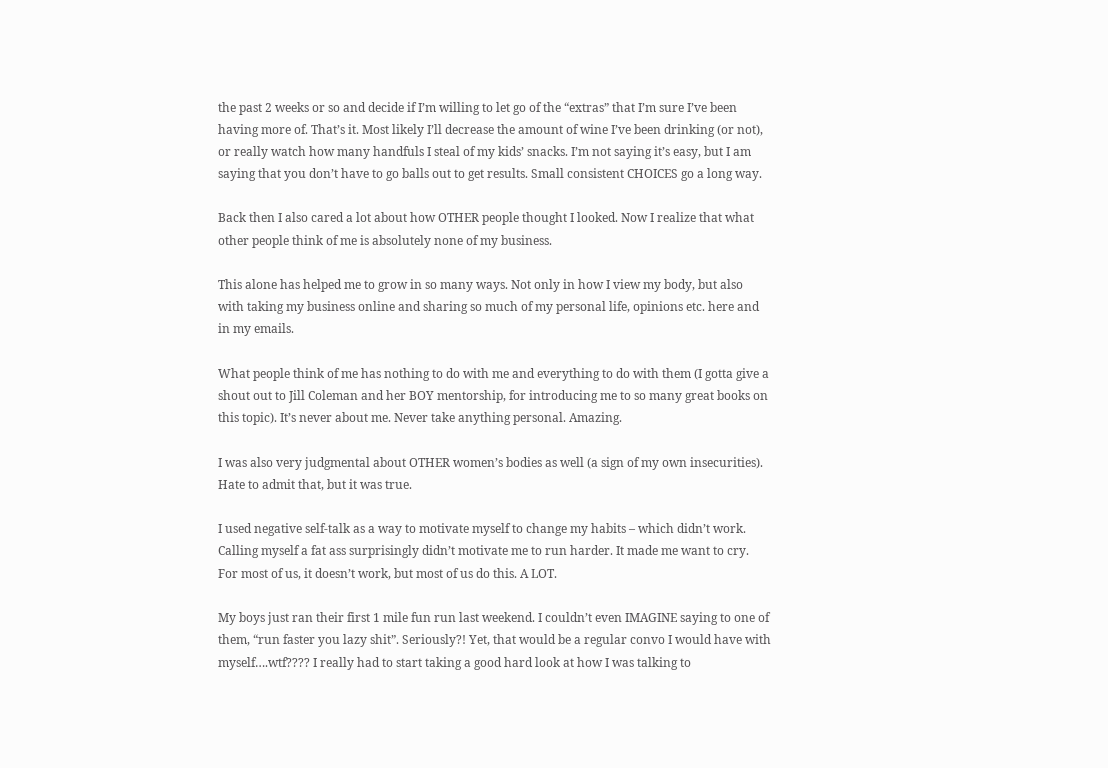the past 2 weeks or so and decide if I’m willing to let go of the “extras” that I’m sure I’ve been having more of. That’s it. Most likely I’ll decrease the amount of wine I’ve been drinking (or not), or really watch how many handfuls I steal of my kids’ snacks. I’m not saying it’s easy, but I am saying that you don’t have to go balls out to get results. Small consistent CHOICES go a long way.

Back then I also cared a lot about how OTHER people thought I looked. Now I realize that what other people think of me is absolutely none of my business.

This alone has helped me to grow in so many ways. Not only in how I view my body, but also with taking my business online and sharing so much of my personal life, opinions etc. here and in my emails.

What people think of me has nothing to do with me and everything to do with them (I gotta give a shout out to Jill Coleman and her BOY mentorship, for introducing me to so many great books on this topic). It’s never about me. Never take anything personal. Amazing.

I was also very judgmental about OTHER women’s bodies as well (a sign of my own insecurities). Hate to admit that, but it was true.

I used negative self-talk as a way to motivate myself to change my habits – which didn’t work. Calling myself a fat ass surprisingly didn’t motivate me to run harder. It made me want to cry. For most of us, it doesn’t work, but most of us do this. A LOT.

My boys just ran their first 1 mile fun run last weekend. I couldn’t even IMAGINE saying to one of them, “run faster you lazy shit”. Seriously?! Yet, that would be a regular convo I would have with myself….wtf???? I really had to start taking a good hard look at how I was talking to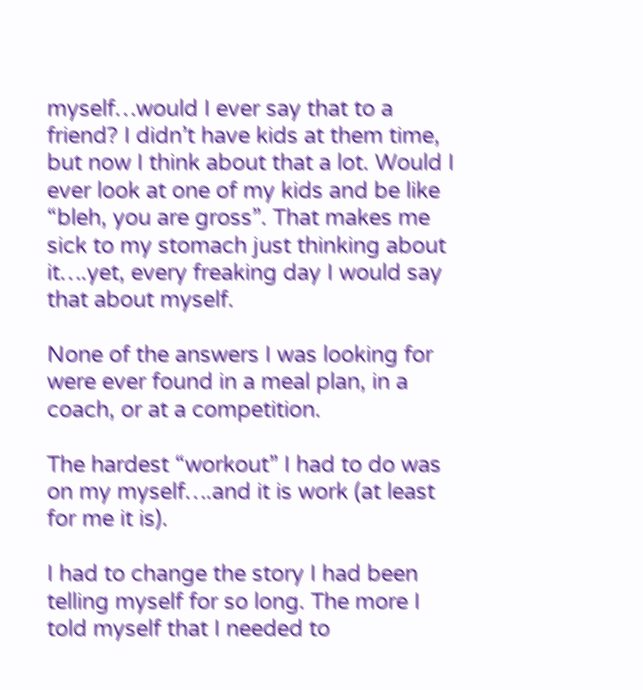myself…would I ever say that to a friend? I didn’t have kids at them time, but now I think about that a lot. Would I ever look at one of my kids and be like “bleh, you are gross”. That makes me sick to my stomach just thinking about it….yet, every freaking day I would say that about myself.

None of the answers I was looking for were ever found in a meal plan, in a coach, or at a competition.

The hardest “workout” I had to do was on my myself….and it is work (at least for me it is).

I had to change the story I had been telling myself for so long. The more I told myself that I needed to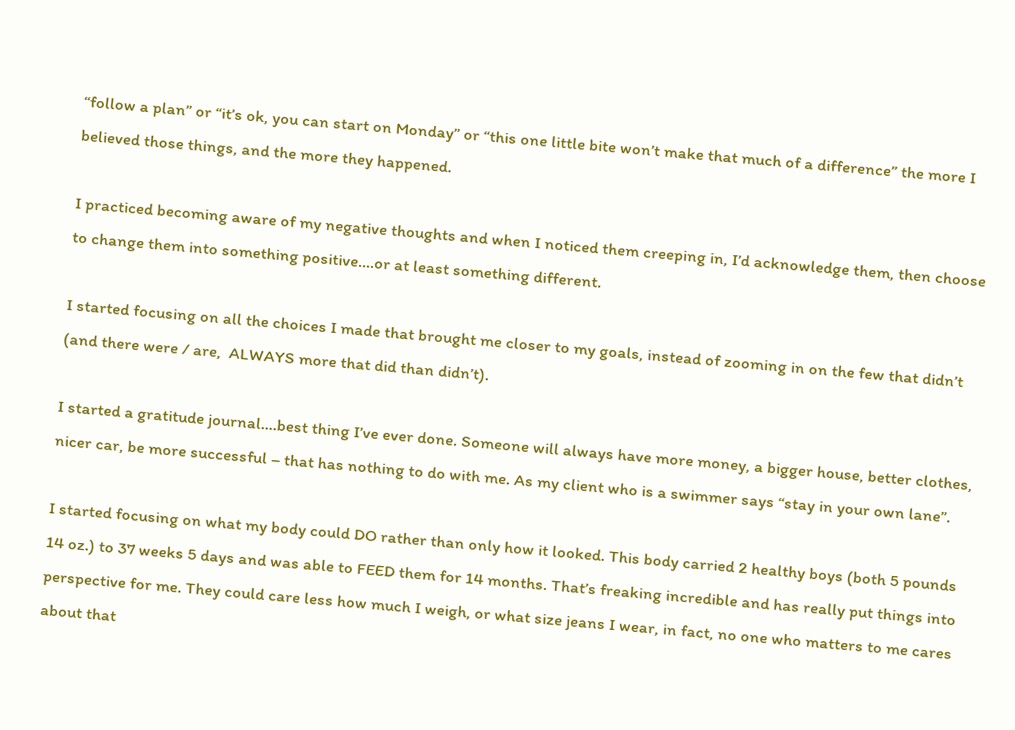“follow a plan” or “it’s ok, you can start on Monday” or “this one little bite won’t make that much of a difference” the more I believed those things, and the more they happened.

I practiced becoming aware of my negative thoughts and when I noticed them creeping in, I’d acknowledge them, then choose to change them into something positive….or at least something different.

I started focusing on all the choices I made that brought me closer to my goals, instead of zooming in on the few that didn’t (and there were / are,  ALWAYS more that did than didn’t).

I started a gratitude journal….best thing I’ve ever done. Someone will always have more money, a bigger house, better clothes, nicer car, be more successful – that has nothing to do with me. As my client who is a swimmer says “stay in your own lane”.

I started focusing on what my body could DO rather than only how it looked. This body carried 2 healthy boys (both 5 pounds 14 oz.) to 37 weeks 5 days and was able to FEED them for 14 months. That’s freaking incredible and has really put things into perspective for me. They could care less how much I weigh, or what size jeans I wear, in fact, no one who matters to me cares about that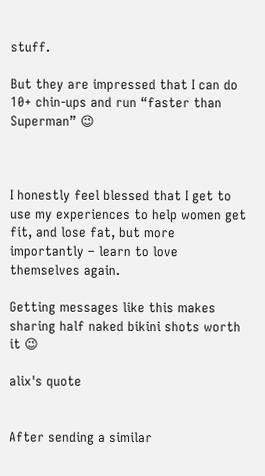stuff.

But they are impressed that I can do 10+ chin-ups and run “faster than Superman” 😉



I honestly feel blessed that I get to use my experiences to help women get fit, and lose fat, but more importantly – learn to love themselves again.

Getting messages like this makes sharing half naked bikini shots worth it 😉

alix's quote


After sending a similar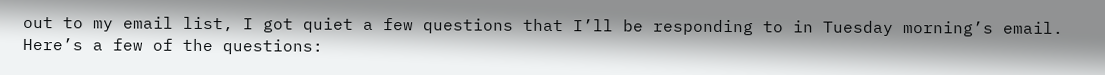out to my email list, I got quiet a few questions that I’ll be responding to in Tuesday morning’s email. Here’s a few of the questions: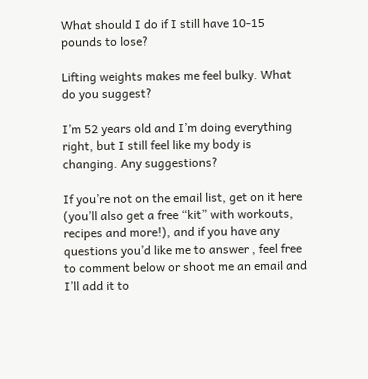What should I do if I still have 10-15 pounds to lose?

Lifting weights makes me feel bulky. What do you suggest?

I’m 52 years old and I’m doing everything right, but I still feel like my body is changing. Any suggestions?

If you’re not on the email list, get on it here (you’ll also get a free “kit” with workouts, recipes and more!), and if you have any questions you’d like me to answer , feel free to comment below or shoot me an email and I’ll add it to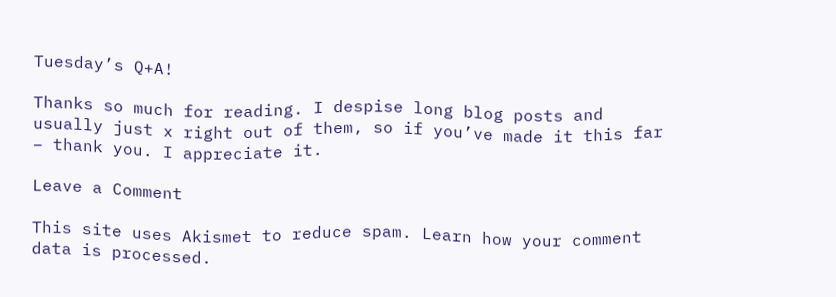Tuesday’s Q+A!

Thanks so much for reading. I despise long blog posts and usually just x right out of them, so if you’ve made it this far – thank you. I appreciate it.

Leave a Comment

This site uses Akismet to reduce spam. Learn how your comment data is processed.